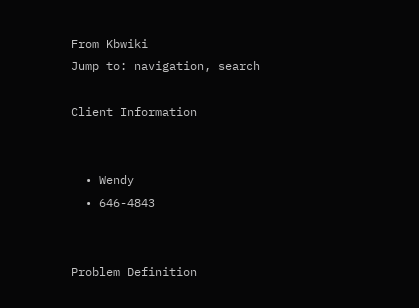From Kbwiki
Jump to: navigation, search

Client Information


  • Wendy
  • 646-4843


Problem Definition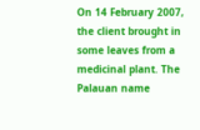On 14 February 2007, the client brought in some leaves from a medicinal plant. The Palauan name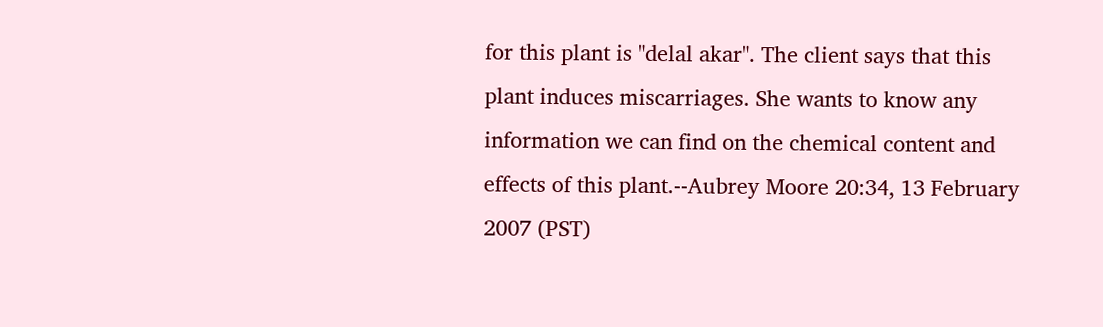for this plant is "delal akar". The client says that this plant induces miscarriages. She wants to know any information we can find on the chemical content and effects of this plant.--Aubrey Moore 20:34, 13 February 2007 (PST)